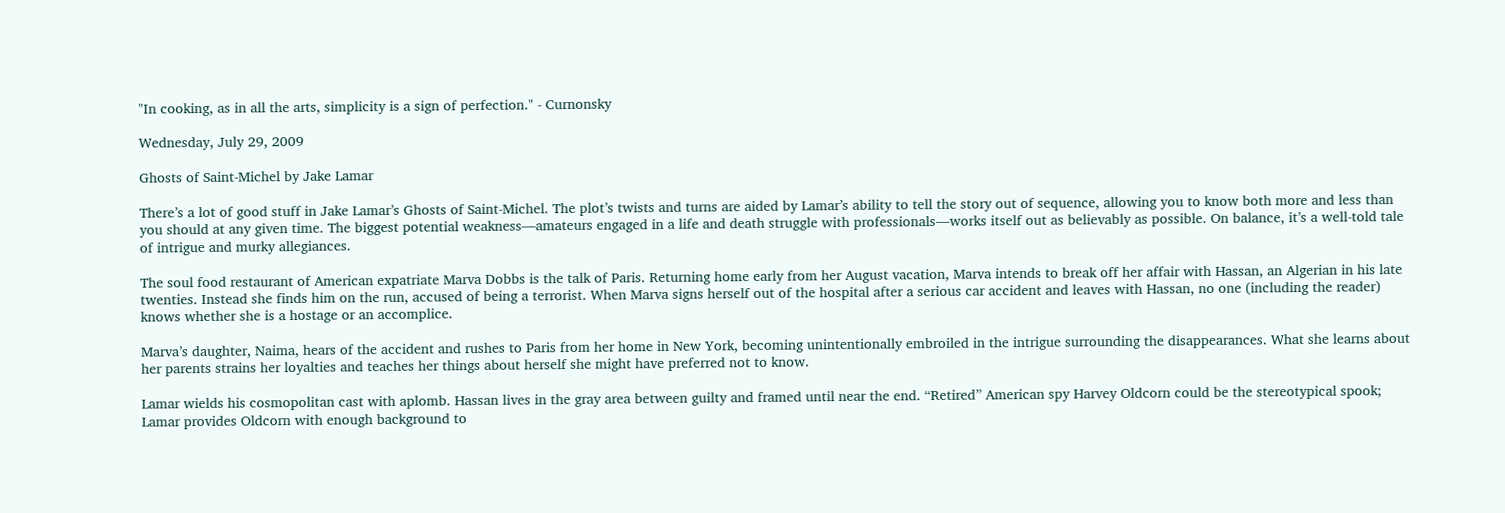"In cooking, as in all the arts, simplicity is a sign of perfection." - Curnonsky

Wednesday, July 29, 2009

Ghosts of Saint-Michel by Jake Lamar

There’s a lot of good stuff in Jake Lamar’s Ghosts of Saint-Michel. The plot’s twists and turns are aided by Lamar’s ability to tell the story out of sequence, allowing you to know both more and less than you should at any given time. The biggest potential weakness—amateurs engaged in a life and death struggle with professionals—works itself out as believably as possible. On balance, it’s a well-told tale of intrigue and murky allegiances.

The soul food restaurant of American expatriate Marva Dobbs is the talk of Paris. Returning home early from her August vacation, Marva intends to break off her affair with Hassan, an Algerian in his late twenties. Instead she finds him on the run, accused of being a terrorist. When Marva signs herself out of the hospital after a serious car accident and leaves with Hassan, no one (including the reader) knows whether she is a hostage or an accomplice.

Marva’s daughter, Naima, hears of the accident and rushes to Paris from her home in New York, becoming unintentionally embroiled in the intrigue surrounding the disappearances. What she learns about her parents strains her loyalties and teaches her things about herself she might have preferred not to know.

Lamar wields his cosmopolitan cast with aplomb. Hassan lives in the gray area between guilty and framed until near the end. “Retired” American spy Harvey Oldcorn could be the stereotypical spook; Lamar provides Oldcorn with enough background to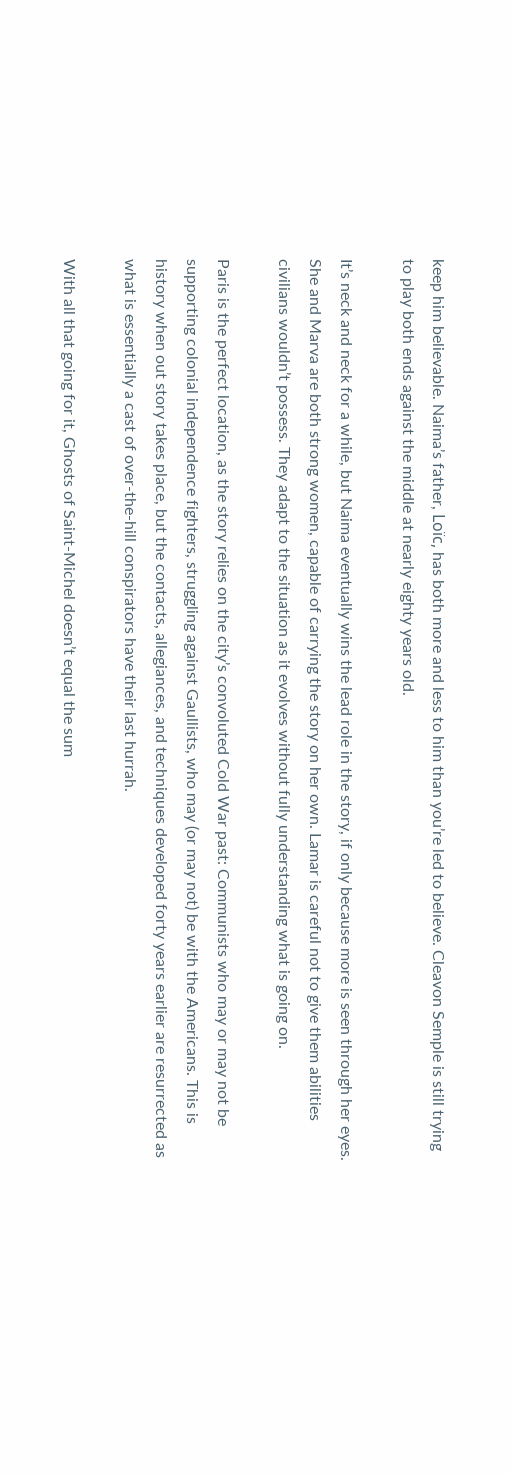keep him believable. Naima’s father, Loïc, has both more and less to him than you’re led to believe. Cleavon Semple is still trying to play both ends against the middle at nearly eighty years old.

It’s neck and neck for a while, but Naima eventually wins the lead role in the story, if only because more is seen through her eyes. She and Marva are both strong women, capable of carrying the story on her own. Lamar is careful not to give them abilities civilians wouldn’t possess. They adapt to the situation as it evolves without fully understanding what is going on.

Paris is the perfect location, as the story relies on the city’s convoluted Cold War past: Communists who may or may not be supporting colonial independence fighters, struggling against Gaullists, who may (or may not) be with the Americans. This is history when out story takes place, but the contacts, allegiances, and techniques developed forty years earlier are resurrected as what is essentially a cast of over-the-hill conspirators have their last hurrah.

With all that going for it, Ghosts of Saint-Michel doesn’t equal the sum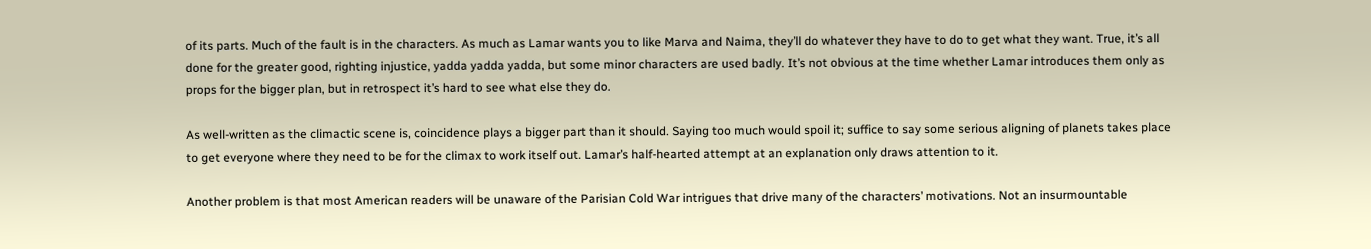of its parts. Much of the fault is in the characters. As much as Lamar wants you to like Marva and Naima, they’ll do whatever they have to do to get what they want. True, it’s all done for the greater good, righting injustice, yadda yadda yadda, but some minor characters are used badly. It’s not obvious at the time whether Lamar introduces them only as props for the bigger plan, but in retrospect it’s hard to see what else they do.

As well-written as the climactic scene is, coincidence plays a bigger part than it should. Saying too much would spoil it; suffice to say some serious aligning of planets takes place to get everyone where they need to be for the climax to work itself out. Lamar’s half-hearted attempt at an explanation only draws attention to it.

Another problem is that most American readers will be unaware of the Parisian Cold War intrigues that drive many of the characters’ motivations. Not an insurmountable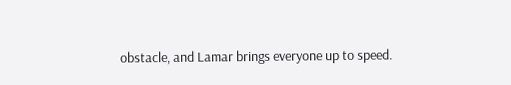obstacle, and Lamar brings everyone up to speed.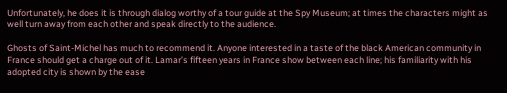Unfortunately, he does it is through dialog worthy of a tour guide at the Spy Museum; at times the characters might as well turn away from each other and speak directly to the audience.

Ghosts of Saint-Michel has much to recommend it. Anyone interested in a taste of the black American community in France should get a charge out of it. Lamar’s fifteen years in France show between each line; his familiarity with his adopted city is shown by the ease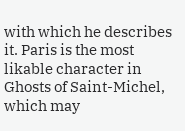with which he describes it. Paris is the most likable character in Ghosts of Saint-Michel, which may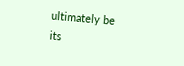ultimately be its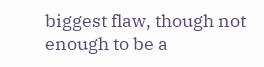biggest flaw, though not enough to be a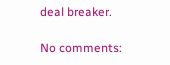deal breaker.

No comments: